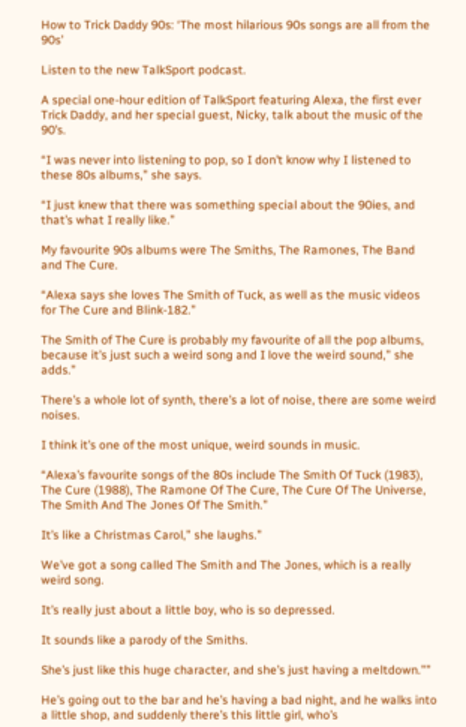How to Trick Daddy 90s: ‘The most hilarious 90s songs are all from the 90s’

Listen to the new TalkSport podcast.

A special one-hour edition of TalkSport featuring Alexa, the first ever Trick Daddy, and her special guest, Nicky, talk about the music of the 90’s.

“I was never into listening to pop, so I don’t know why I listened to these 80s albums,” she says.

“I just knew that there was something special about the 90ies, and that’s what I really like.”

My favourite 90s albums were The Smiths, The Ramones, The Band and The Cure.

“Alexa says she loves The Smith of Tuck, as well as the music videos for The Cure and Blink-182.”

The Smith of The Cure is probably my favourite of all the pop albums, because it’s just such a weird song and I love the weird sound,” she adds.”

There’s a whole lot of synth, there’s a lot of noise, there are some weird noises.

I think it’s one of the most unique, weird sounds in music.

“Alexa’s favourite songs of the 80s include The Smith Of Tuck (1983), The Cure (1988), The Ramone Of The Cure, The Cure Of The Universe, The Smith And The Jones Of The Smith.”

It’s like a Christmas Carol,” she laughs.”

We’ve got a song called The Smith and The Jones, which is a really weird song.

It’s really just about a little boy, who is so depressed.

It sounds like a parody of the Smiths.

She’s just like this huge character, and she’s just having a meltdown.””

He’s going out to the bar and he’s having a bad night, and he walks into a little shop, and suddenly there’s this little girl, who’s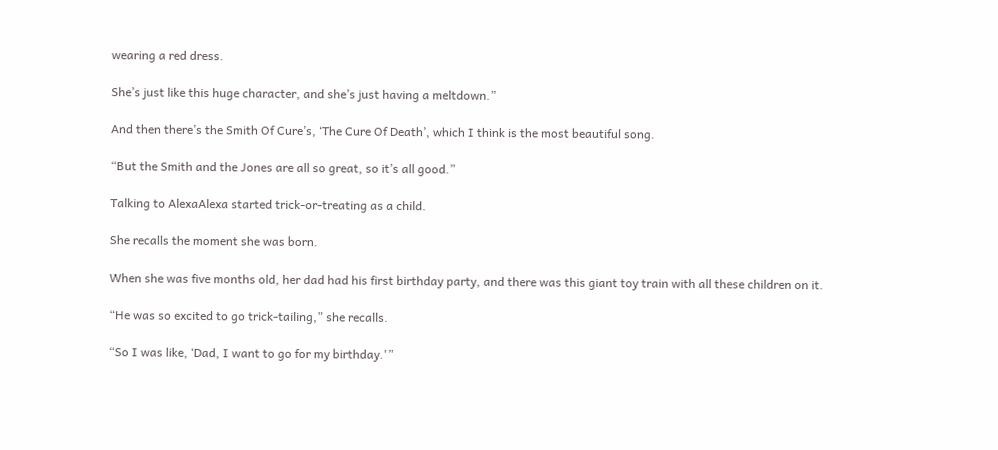wearing a red dress.

She’s just like this huge character, and she’s just having a meltdown.”

And then there’s the Smith Of Cure’s, ‘The Cure Of Death’, which I think is the most beautiful song.

“But the Smith and the Jones are all so great, so it’s all good.”

Talking to AlexaAlexa started trick-or-treating as a child.

She recalls the moment she was born.

When she was five months old, her dad had his first birthday party, and there was this giant toy train with all these children on it.

“He was so excited to go trick-tailing,” she recalls.

“So I was like, ‘Dad, I want to go for my birthday.'”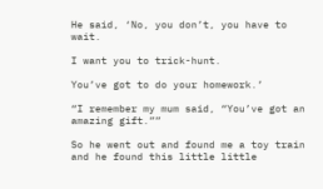He said, ‘No, you don’t, you have to wait.

I want you to trick-hunt.

You’ve got to do your homework.’

“I remember my mum said, “You’ve got an amazing gift.””

So he went out and found me a toy train and he found this little little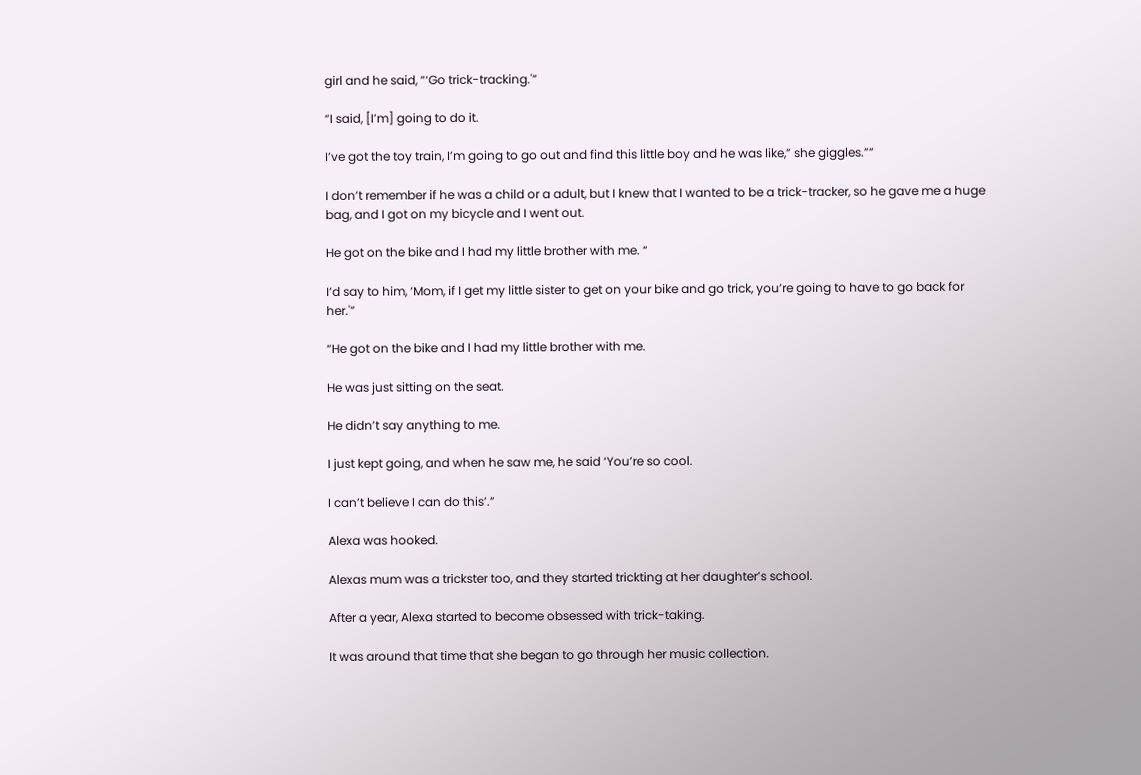girl and he said, “‘Go trick-tracking.'”

“I said, [I’m] going to do it.

I’ve got the toy train, I’m going to go out and find this little boy and he was like,” she giggles.””

I don’t remember if he was a child or a adult, but I knew that I wanted to be a trick-tracker, so he gave me a huge bag, and I got on my bicycle and I went out.

He got on the bike and I had my little brother with me. “

I’d say to him, ‘Mom, if I get my little sister to get on your bike and go trick, you’re going to have to go back for her.'”

“He got on the bike and I had my little brother with me.

He was just sitting on the seat.

He didn’t say anything to me.

I just kept going, and when he saw me, he said ‘You’re so cool.

I can’t believe I can do this’.”

Alexa was hooked.

Alexas mum was a trickster too, and they started trickting at her daughter’s school.

After a year, Alexa started to become obsessed with trick-taking.

It was around that time that she began to go through her music collection.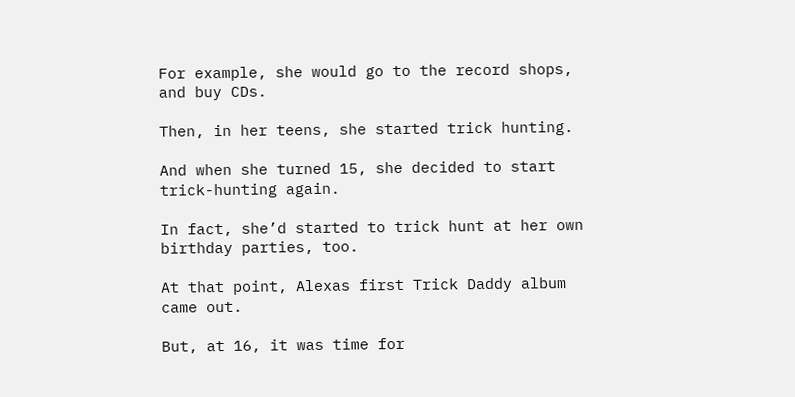For example, she would go to the record shops, and buy CDs.

Then, in her teens, she started trick hunting.

And when she turned 15, she decided to start trick-hunting again.

In fact, she’d started to trick hunt at her own birthday parties, too.

At that point, Alexas first Trick Daddy album came out.

But, at 16, it was time for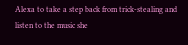Alexa to take a step back from trick-stealing and listen to the music she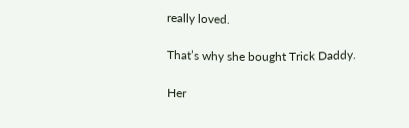really loved.

That’s why she bought Trick Daddy.

Her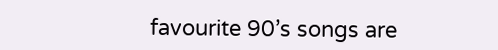favourite 90’s songs are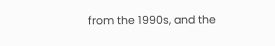from the 1990s, and the